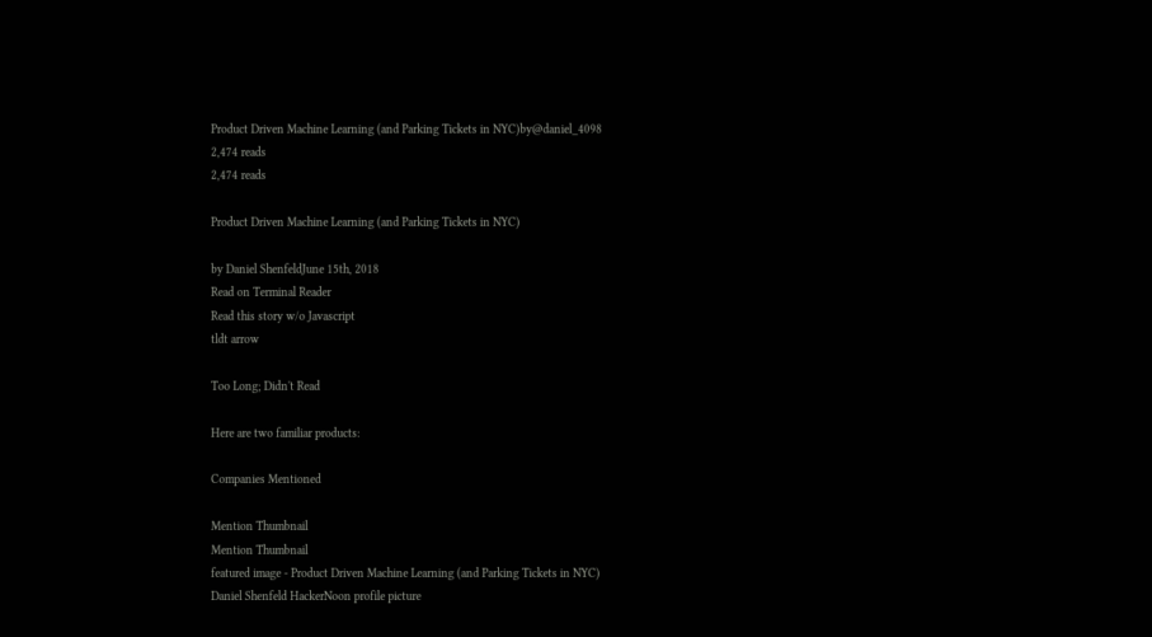Product Driven Machine Learning (and Parking Tickets in NYC)by@daniel_4098
2,474 reads
2,474 reads

Product Driven Machine Learning (and Parking Tickets in NYC)

by Daniel ShenfeldJune 15th, 2018
Read on Terminal Reader
Read this story w/o Javascript
tldt arrow

Too Long; Didn't Read

Here are two familiar products:

Companies Mentioned

Mention Thumbnail
Mention Thumbnail
featured image - Product Driven Machine Learning (and Parking Tickets in NYC)
Daniel Shenfeld HackerNoon profile picture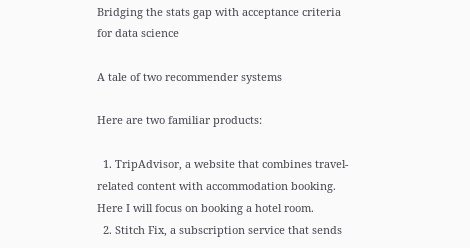Bridging the stats gap with acceptance criteria for data science

A tale of two recommender systems

Here are two familiar products:

  1. TripAdvisor, a website that combines travel-related content with accommodation booking. Here I will focus on booking a hotel room.
  2. Stitch Fix, a subscription service that sends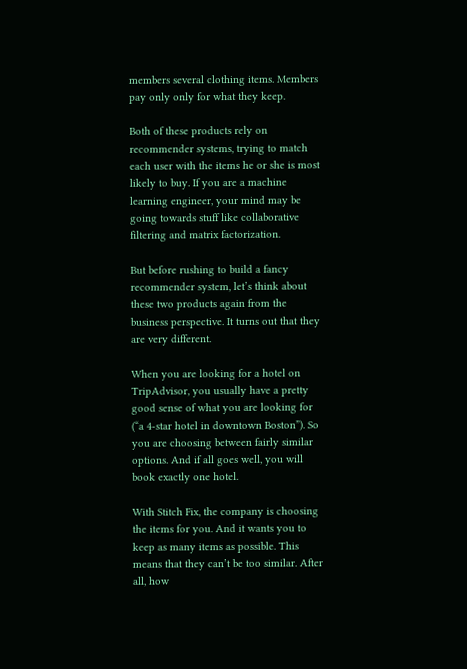members several clothing items. Members pay only only for what they keep.

Both of these products rely on recommender systems, trying to match each user with the items he or she is most likely to buy. If you are a machine learning engineer, your mind may be going towards stuff like collaborative filtering and matrix factorization.

But before rushing to build a fancy recommender system, let’s think about these two products again from the business perspective. It turns out that they are very different.

When you are looking for a hotel on TripAdvisor, you usually have a pretty good sense of what you are looking for (“a 4-star hotel in downtown Boston”). So you are choosing between fairly similar options. And if all goes well, you will book exactly one hotel.

With Stitch Fix, the company is choosing the items for you. And it wants you to keep as many items as possible. This means that they can’t be too similar. After all, how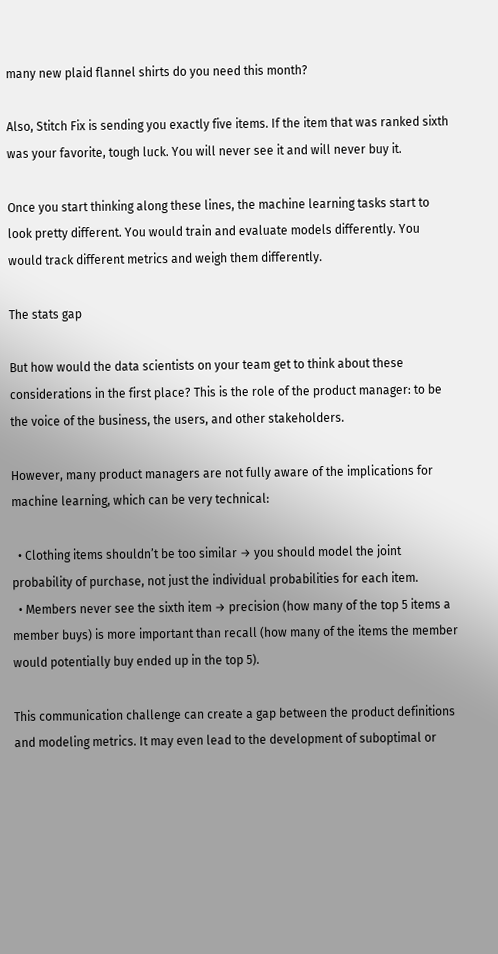many new plaid flannel shirts do you need this month?

Also, Stitch Fix is sending you exactly five items. If the item that was ranked sixth was your favorite, tough luck. You will never see it and will never buy it.

Once you start thinking along these lines, the machine learning tasks start to look pretty different. You would train and evaluate models differently. You would track different metrics and weigh them differently.

The stats gap

But how would the data scientists on your team get to think about these considerations in the first place? This is the role of the product manager: to be the voice of the business, the users, and other stakeholders.

However, many product managers are not fully aware of the implications for machine learning, which can be very technical:

  • Clothing items shouldn’t be too similar → you should model the joint probability of purchase, not just the individual probabilities for each item.
  • Members never see the sixth item → precision (how many of the top 5 items a member buys) is more important than recall (how many of the items the member would potentially buy ended up in the top 5).

This communication challenge can create a gap between the product definitions and modeling metrics. It may even lead to the development of suboptimal or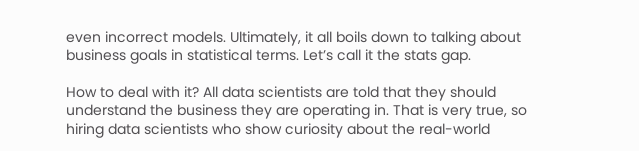even incorrect models. Ultimately, it all boils down to talking about business goals in statistical terms. Let’s call it the stats gap.

How to deal with it? All data scientists are told that they should understand the business they are operating in. That is very true, so hiring data scientists who show curiosity about the real-world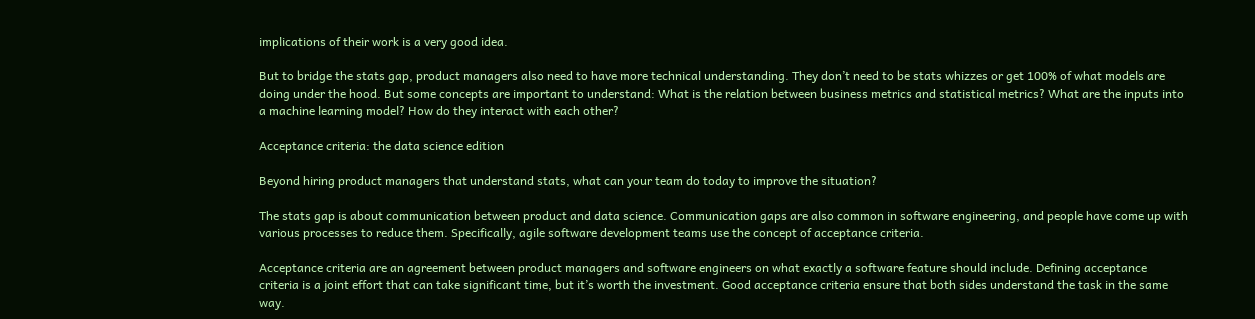implications of their work is a very good idea.

But to bridge the stats gap, product managers also need to have more technical understanding. They don’t need to be stats whizzes or get 100% of what models are doing under the hood. But some concepts are important to understand: What is the relation between business metrics and statistical metrics? What are the inputs into a machine learning model? How do they interact with each other?

Acceptance criteria: the data science edition

Beyond hiring product managers that understand stats, what can your team do today to improve the situation?

The stats gap is about communication between product and data science. Communication gaps are also common in software engineering, and people have come up with various processes to reduce them. Specifically, agile software development teams use the concept of acceptance criteria.

Acceptance criteria are an agreement between product managers and software engineers on what exactly a software feature should include. Defining acceptance criteria is a joint effort that can take significant time, but it’s worth the investment. Good acceptance criteria ensure that both sides understand the task in the same way.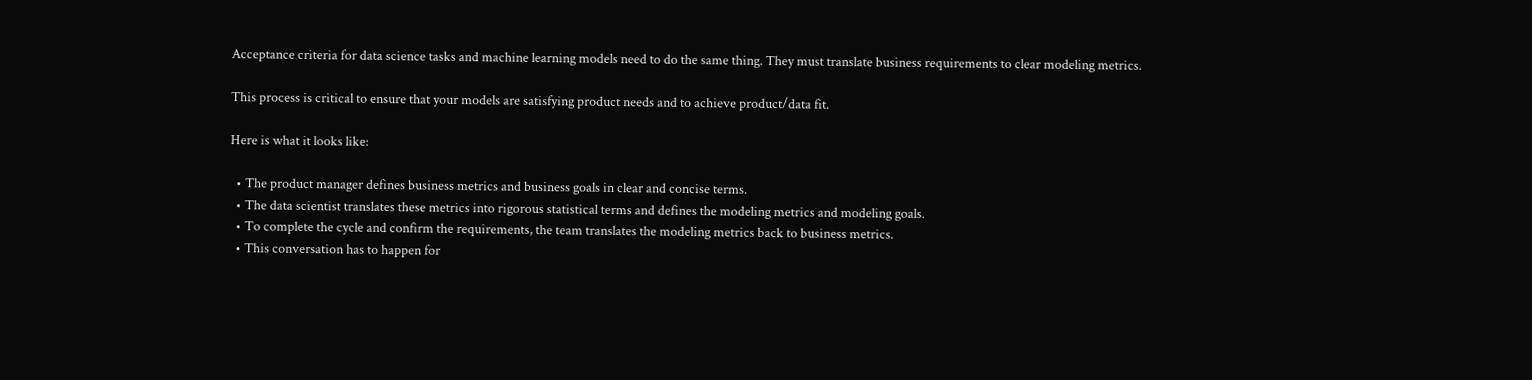Acceptance criteria for data science tasks and machine learning models need to do the same thing. They must translate business requirements to clear modeling metrics.

This process is critical to ensure that your models are satisfying product needs and to achieve product/data fit.

Here is what it looks like:

  • The product manager defines business metrics and business goals in clear and concise terms.
  • The data scientist translates these metrics into rigorous statistical terms and defines the modeling metrics and modeling goals.
  • To complete the cycle and confirm the requirements, the team translates the modeling metrics back to business metrics.
  • This conversation has to happen for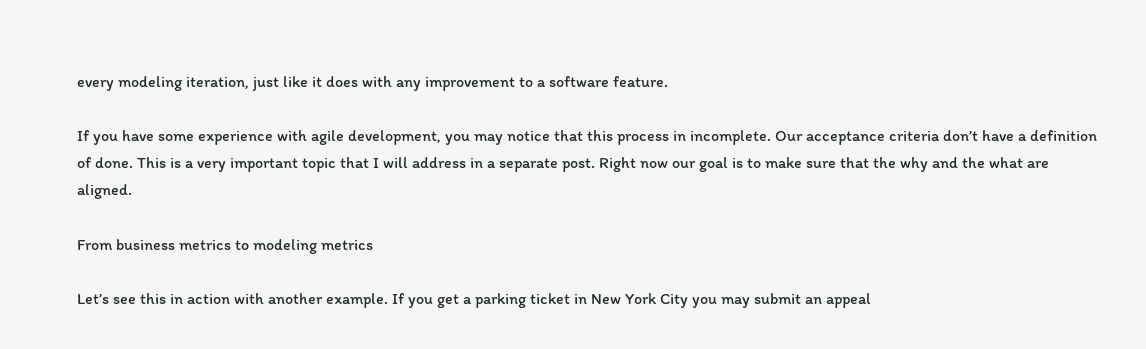every modeling iteration, just like it does with any improvement to a software feature.

If you have some experience with agile development, you may notice that this process in incomplete. Our acceptance criteria don’t have a definition of done. This is a very important topic that I will address in a separate post. Right now our goal is to make sure that the why and the what are aligned.

From business metrics to modeling metrics

Let’s see this in action with another example. If you get a parking ticket in New York City you may submit an appeal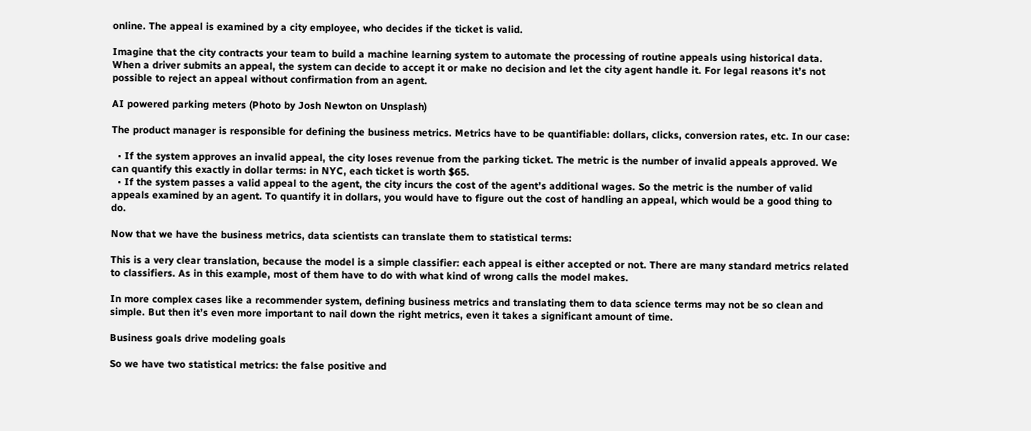online. The appeal is examined by a city employee, who decides if the ticket is valid.

Imagine that the city contracts your team to build a machine learning system to automate the processing of routine appeals using historical data. When a driver submits an appeal, the system can decide to accept it or make no decision and let the city agent handle it. For legal reasons it’s not possible to reject an appeal without confirmation from an agent.

AI powered parking meters (Photo by Josh Newton on Unsplash)

The product manager is responsible for defining the business metrics. Metrics have to be quantifiable: dollars, clicks, conversion rates, etc. In our case:

  • If the system approves an invalid appeal, the city loses revenue from the parking ticket. The metric is the number of invalid appeals approved. We can quantify this exactly in dollar terms: in NYC, each ticket is worth $65.
  • If the system passes a valid appeal to the agent, the city incurs the cost of the agent’s additional wages. So the metric is the number of valid appeals examined by an agent. To quantify it in dollars, you would have to figure out the cost of handling an appeal, which would be a good thing to do.

Now that we have the business metrics, data scientists can translate them to statistical terms:

This is a very clear translation, because the model is a simple classifier: each appeal is either accepted or not. There are many standard metrics related to classifiers. As in this example, most of them have to do with what kind of wrong calls the model makes.

In more complex cases like a recommender system, defining business metrics and translating them to data science terms may not be so clean and simple. But then it’s even more important to nail down the right metrics, even it takes a significant amount of time.

Business goals drive modeling goals

So we have two statistical metrics: the false positive and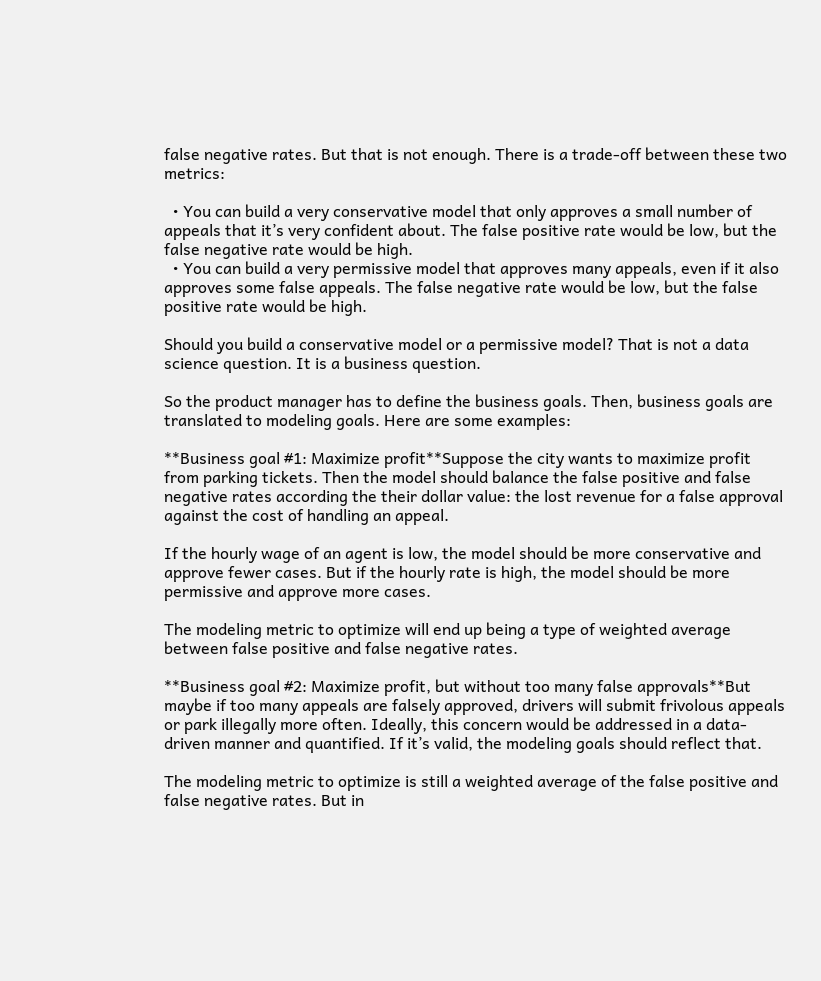false negative rates. But that is not enough. There is a trade-off between these two metrics:

  • You can build a very conservative model that only approves a small number of appeals that it’s very confident about. The false positive rate would be low, but the false negative rate would be high.
  • You can build a very permissive model that approves many appeals, even if it also approves some false appeals. The false negative rate would be low, but the false positive rate would be high.

Should you build a conservative model or a permissive model? That is not a data science question. It is a business question.

So the product manager has to define the business goals. Then, business goals are translated to modeling goals. Here are some examples:

**Business goal #1: Maximize profit**Suppose the city wants to maximize profit from parking tickets. Then the model should balance the false positive and false negative rates according the their dollar value: the lost revenue for a false approval against the cost of handling an appeal.

If the hourly wage of an agent is low, the model should be more conservative and approve fewer cases. But if the hourly rate is high, the model should be more permissive and approve more cases.

The modeling metric to optimize will end up being a type of weighted average between false positive and false negative rates.

**Business goal #2: Maximize profit, but without too many false approvals**But maybe if too many appeals are falsely approved, drivers will submit frivolous appeals or park illegally more often. Ideally, this concern would be addressed in a data-driven manner and quantified. If it’s valid, the modeling goals should reflect that.

The modeling metric to optimize is still a weighted average of the false positive and false negative rates. But in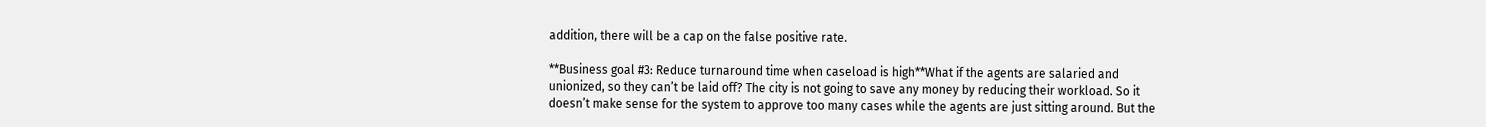addition, there will be a cap on the false positive rate.

**Business goal #3: Reduce turnaround time when caseload is high**What if the agents are salaried and unionized, so they can’t be laid off? The city is not going to save any money by reducing their workload. So it doesn’t make sense for the system to approve too many cases while the agents are just sitting around. But the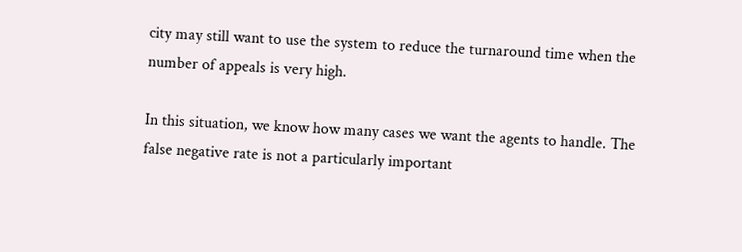city may still want to use the system to reduce the turnaround time when the number of appeals is very high.

In this situation, we know how many cases we want the agents to handle. The false negative rate is not a particularly important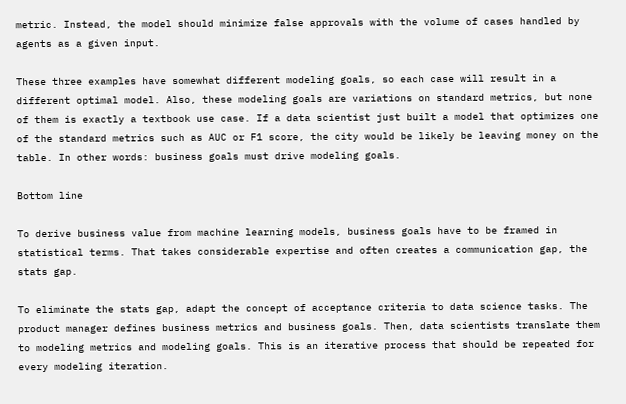metric. Instead, the model should minimize false approvals with the volume of cases handled by agents as a given input.

These three examples have somewhat different modeling goals, so each case will result in a different optimal model. Also, these modeling goals are variations on standard metrics, but none of them is exactly a textbook use case. If a data scientist just built a model that optimizes one of the standard metrics such as AUC or F1 score, the city would be likely be leaving money on the table. In other words: business goals must drive modeling goals.

Bottom line

To derive business value from machine learning models, business goals have to be framed in statistical terms. That takes considerable expertise and often creates a communication gap, the stats gap.

To eliminate the stats gap, adapt the concept of acceptance criteria to data science tasks. The product manager defines business metrics and business goals. Then, data scientists translate them to modeling metrics and modeling goals. This is an iterative process that should be repeated for every modeling iteration.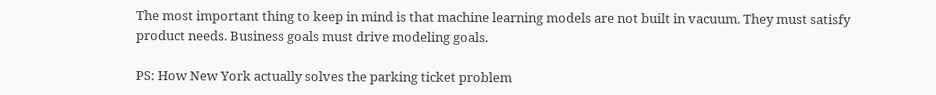The most important thing to keep in mind is that machine learning models are not built in vacuum. They must satisfy product needs. Business goals must drive modeling goals.

PS: How New York actually solves the parking ticket problem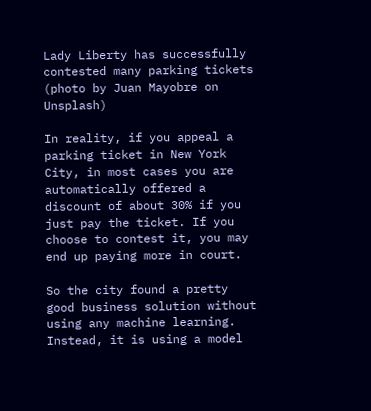Lady Liberty has successfully contested many parking tickets (photo by Juan Mayobre on Unsplash)

In reality, if you appeal a parking ticket in New York City, in most cases you are automatically offered a discount of about 30% if you just pay the ticket. If you choose to contest it, you may end up paying more in court.

So the city found a pretty good business solution without using any machine learning. Instead, it is using a model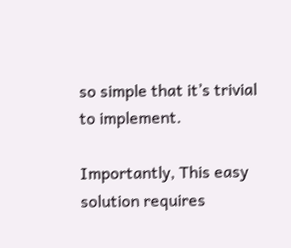so simple that it’s trivial to implement.

Importantly, This easy solution requires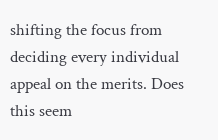shifting the focus from deciding every individual appeal on the merits. Does this seem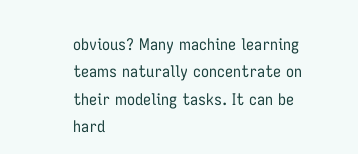obvious? Many machine learning teams naturally concentrate on their modeling tasks. It can be hard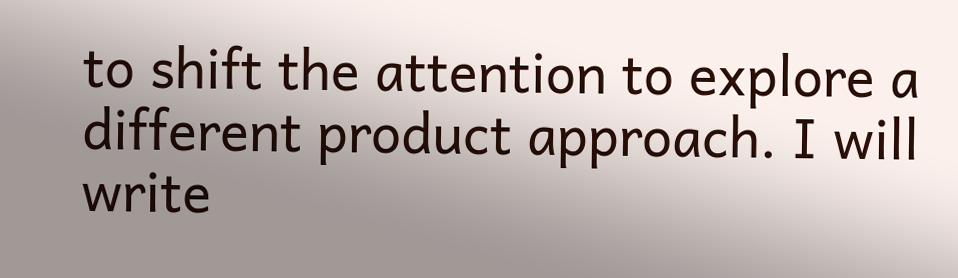to shift the attention to explore a different product approach. I will write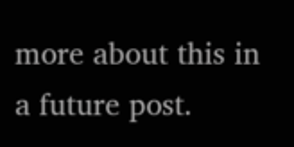more about this in a future post.